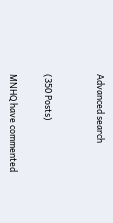Advanced search


(350 Posts)

MNHQ have commented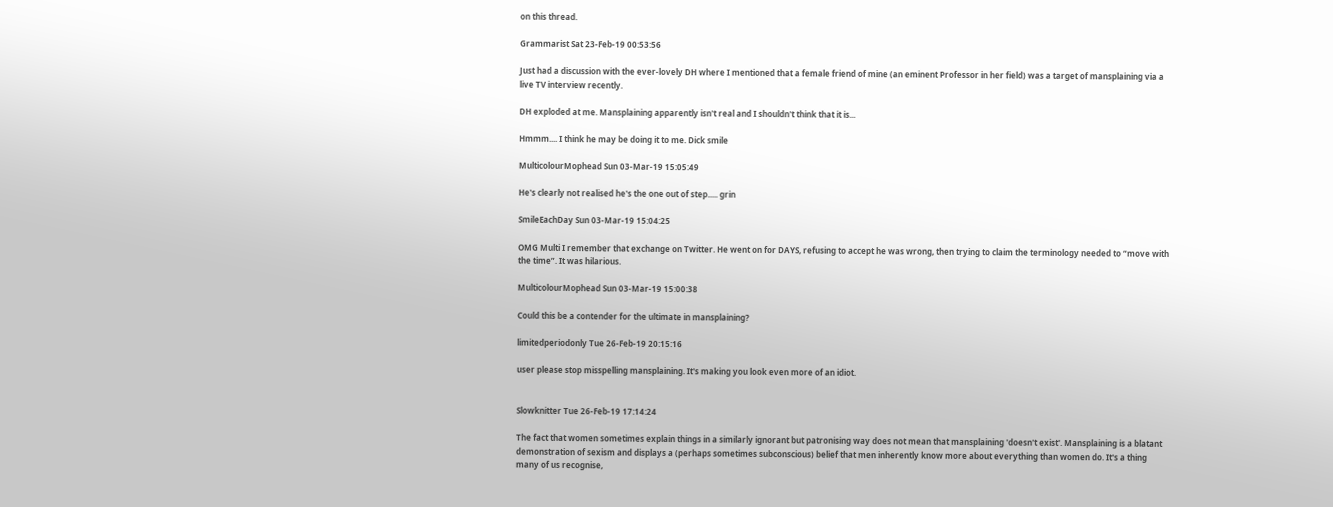on this thread.

Grammarist Sat 23-Feb-19 00:53:56

Just had a discussion with the ever-lovely DH where I mentioned that a female friend of mine (an eminent Professor in her field) was a target of mansplaining via a live TV interview recently.

DH exploded at me. Mansplaining apparently isn't real and I shouldn't think that it is...

Hmmm.... I think he may be doing it to me. Dick smile

MulticolourMophead Sun 03-Mar-19 15:05:49

He's clearly not realised he's the one out of step..... grin

SmileEachDay Sun 03-Mar-19 15:04:25

OMG Multi I remember that exchange on Twitter. He went on for DAYS, refusing to accept he was wrong, then trying to claim the terminology needed to “move with the time”. It was hilarious.

MulticolourMophead Sun 03-Mar-19 15:00:38

Could this be a contender for the ultimate in mansplaining?

limitedperiodonly Tue 26-Feb-19 20:15:16

user please stop misspelling mansplaining. It's making you look even more of an idiot.


Slowknitter Tue 26-Feb-19 17:14:24

The fact that women sometimes explain things in a similarly ignorant but patronising way does not mean that mansplaining 'doesn't exist'. Mansplaining is a blatant demonstration of sexism and displays a (perhaps sometimes subconscious) belief that men inherently know more about everything than women do. It's a thing many of us recognise,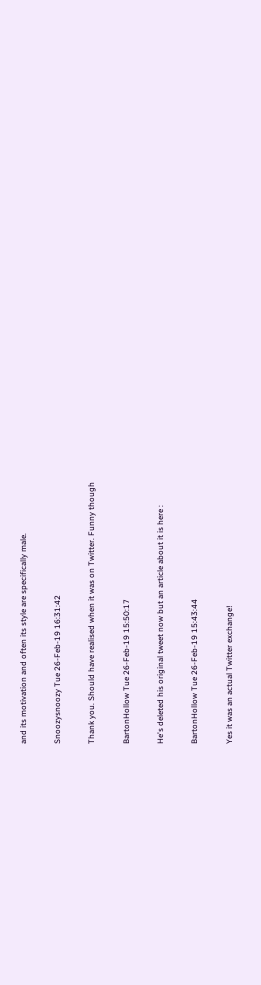and its motivation and often its style are specifically male.

Snoozysnoozy Tue 26-Feb-19 16:31:42

Thank you. Should have realised when it was on Twitter. Funny though

BartonHollow Tue 26-Feb-19 15:50:17

He's deleted his original tweet now but an article about it is here :

BartonHollow Tue 26-Feb-19 15:43:44

Yes it was an actual Twitter exchange!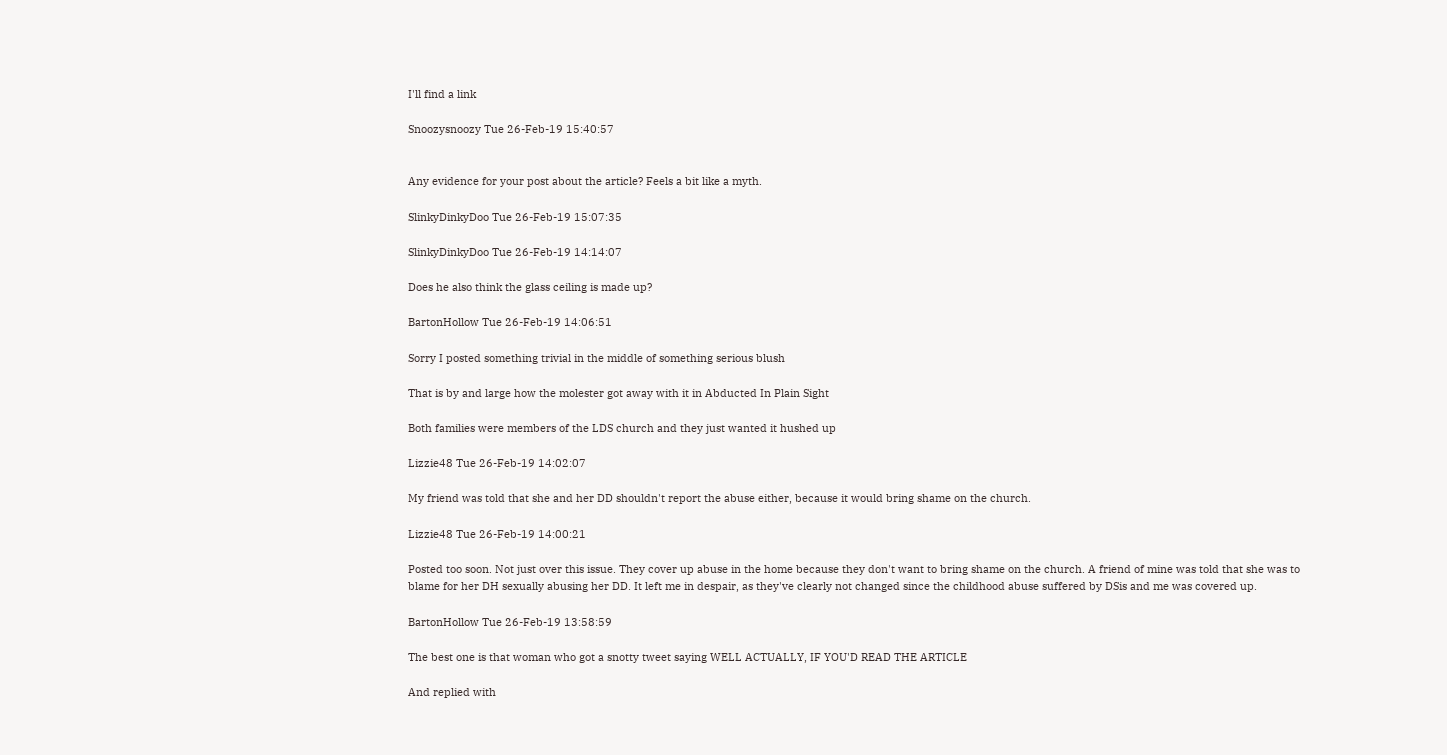I'll find a link

Snoozysnoozy Tue 26-Feb-19 15:40:57


Any evidence for your post about the article? Feels a bit like a myth.

SlinkyDinkyDoo Tue 26-Feb-19 15:07:35

SlinkyDinkyDoo Tue 26-Feb-19 14:14:07

Does he also think the glass ceiling is made up?

BartonHollow Tue 26-Feb-19 14:06:51

Sorry I posted something trivial in the middle of something serious blush

That is by and large how the molester got away with it in Abducted In Plain Sight

Both families were members of the LDS church and they just wanted it hushed up

Lizzie48 Tue 26-Feb-19 14:02:07

My friend was told that she and her DD shouldn't report the abuse either, because it would bring shame on the church.

Lizzie48 Tue 26-Feb-19 14:00:21

Posted too soon. Not just over this issue. They cover up abuse in the home because they don't want to bring shame on the church. A friend of mine was told that she was to blame for her DH sexually abusing her DD. It left me in despair, as they've clearly not changed since the childhood abuse suffered by DSis and me was covered up.

BartonHollow Tue 26-Feb-19 13:58:59

The best one is that woman who got a snotty tweet saying WELL ACTUALLY, IF YOU'D READ THE ARTICLE

And replied with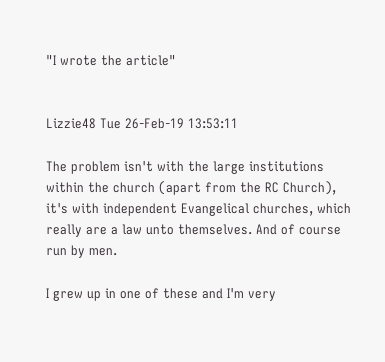"I wrote the article"


Lizzie48 Tue 26-Feb-19 13:53:11

The problem isn't with the large institutions within the church (apart from the RC Church), it's with independent Evangelical churches, which really are a law unto themselves. And of course run by men.

I grew up in one of these and I'm very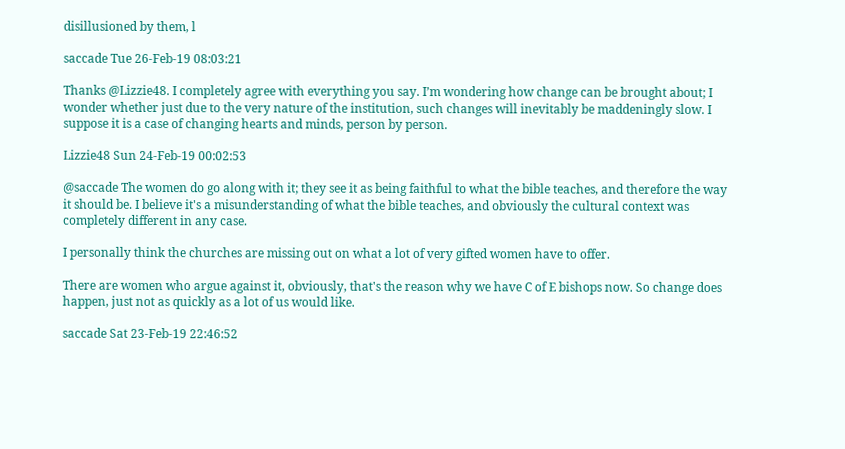disillusioned by them, l

saccade Tue 26-Feb-19 08:03:21

Thanks @Lizzie48. I completely agree with everything you say. I’m wondering how change can be brought about; I wonder whether just due to the very nature of the institution, such changes will inevitably be maddeningly slow. I suppose it is a case of changing hearts and minds, person by person.

Lizzie48 Sun 24-Feb-19 00:02:53

@saccade The women do go along with it; they see it as being faithful to what the bible teaches, and therefore the way it should be. I believe it's a misunderstanding of what the bible teaches, and obviously the cultural context was completely different in any case.

I personally think the churches are missing out on what a lot of very gifted women have to offer.

There are women who argue against it, obviously, that's the reason why we have C of E bishops now. So change does happen, just not as quickly as a lot of us would like.

saccade Sat 23-Feb-19 22:46:52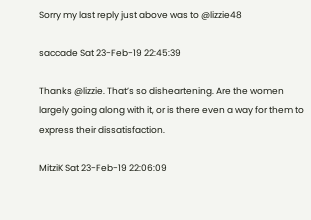Sorry my last reply just above was to @lizzie48

saccade Sat 23-Feb-19 22:45:39

Thanks @lizzie. That’s so disheartening. Are the women largely going along with it, or is there even a way for them to express their dissatisfaction.

MitziK Sat 23-Feb-19 22:06:09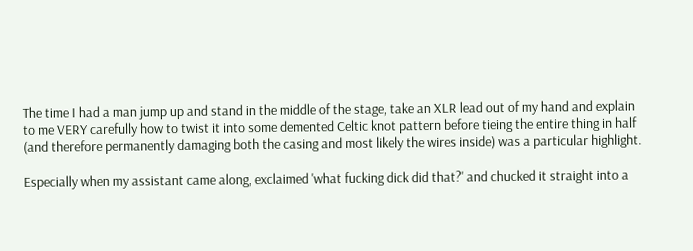The time I had a man jump up and stand in the middle of the stage, take an XLR lead out of my hand and explain to me VERY carefully how to twist it into some demented Celtic knot pattern before tieing the entire thing in half (and therefore permanently damaging both the casing and most likely the wires inside) was a particular highlight.

Especially when my assistant came along, exclaimed 'what fucking dick did that?' and chucked it straight into a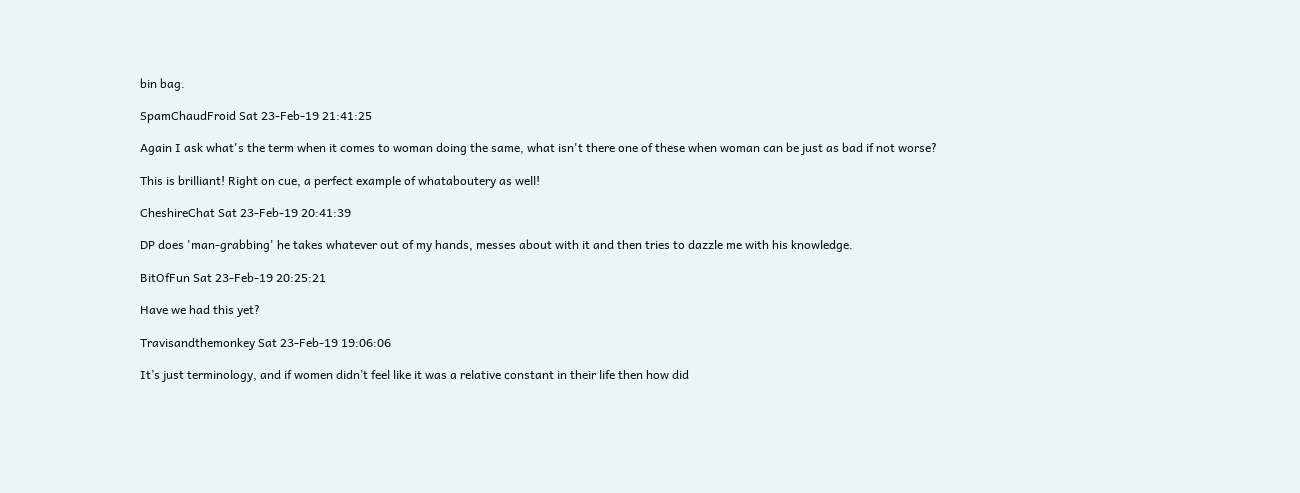bin bag.

SpamChaudFroid Sat 23-Feb-19 21:41:25

Again I ask what's the term when it comes to woman doing the same, what isn't there one of these when woman can be just as bad if not worse?

This is brilliant! Right on cue, a perfect example of whataboutery as well!

CheshireChat Sat 23-Feb-19 20:41:39

DP does 'man-grabbing' he takes whatever out of my hands, messes about with it and then tries to dazzle me with his knowledge.

BitOfFun Sat 23-Feb-19 20:25:21

Have we had this yet?

Travisandthemonkey Sat 23-Feb-19 19:06:06

It’s just terminology, and if women didn’t feel like it was a relative constant in their life then how did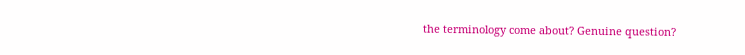the terminology come about? Genuine question?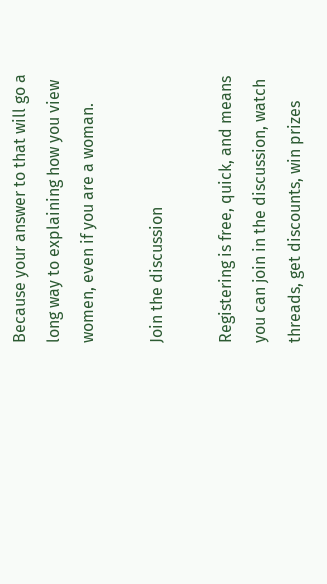Because your answer to that will go a long way to explaining how you view women, even if you are a woman.

Join the discussion

Registering is free, quick, and means you can join in the discussion, watch threads, get discounts, win prizes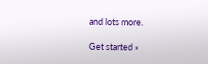and lots more.

Get started »